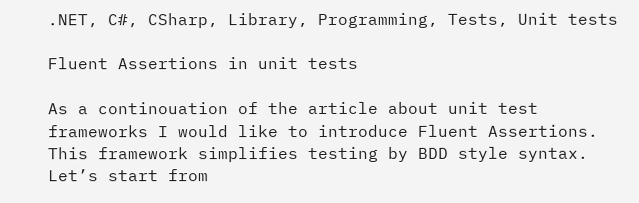.NET, C#, CSharp, Library, Programming, Tests, Unit tests

Fluent Assertions in unit tests

As a continouation of the article about unit test frameworks I would like to introduce Fluent Assertions. This framework simplifies testing by BDD style syntax. Let’s start from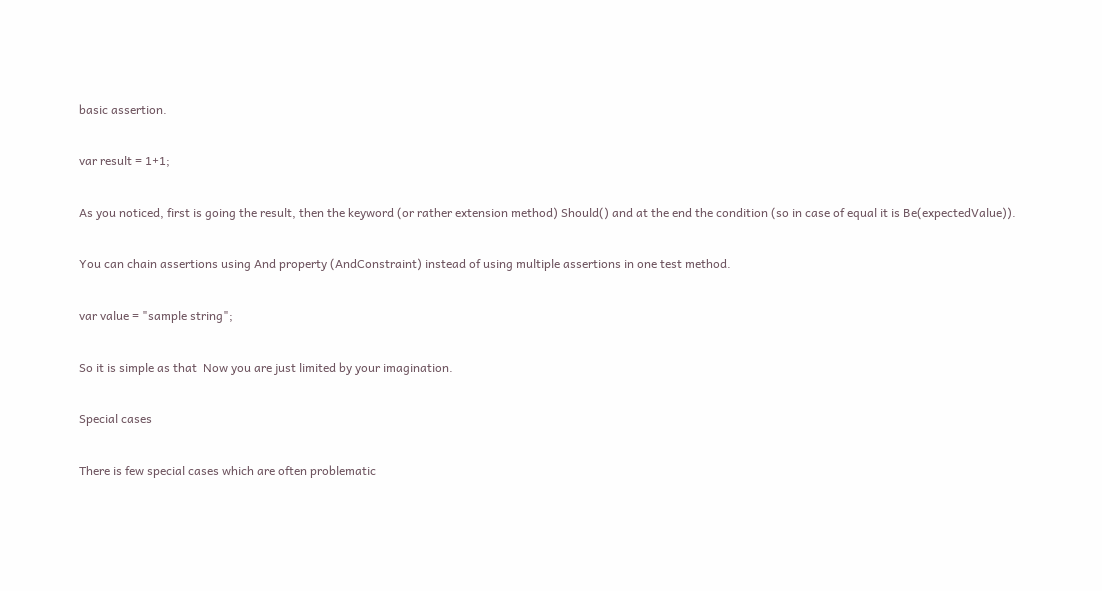basic assertion.

var result = 1+1;

As you noticed, first is going the result, then the keyword (or rather extension method) Should() and at the end the condition (so in case of equal it is Be(expectedValue)).

You can chain assertions using And property (AndConstraint) instead of using multiple assertions in one test method.

var value = "sample string";

So it is simple as that  Now you are just limited by your imagination.

Special cases

There is few special cases which are often problematic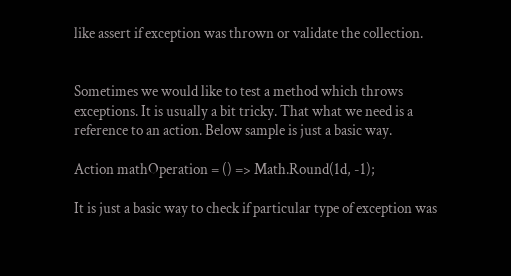like assert if exception was thrown or validate the collection.


Sometimes we would like to test a method which throws exceptions. It is usually a bit tricky. That what we need is a reference to an action. Below sample is just a basic way.

Action mathOperation = () => Math.Round(1d, -1);

It is just a basic way to check if particular type of exception was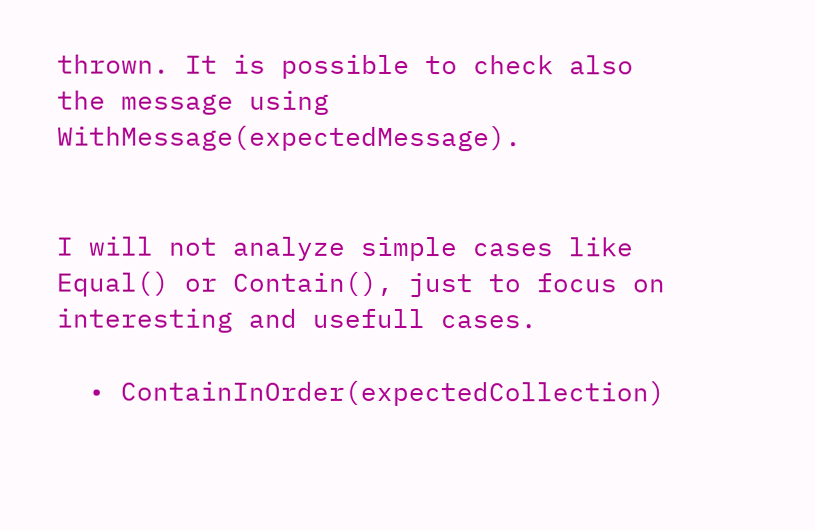thrown. It is possible to check also the message using WithMessage(expectedMessage).


I will not analyze simple cases like Equal() or Contain(), just to focus on interesting and usefull cases.

  • ContainInOrder(expectedCollection)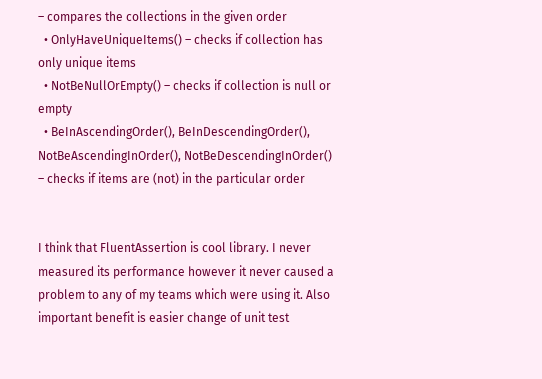– compares the collections in the given order
  • OnlyHaveUniqueItems() – checks if collection has only unique items
  • NotBeNullOrEmpty() – checks if collection is null or empty
  • BeInAscendingOrder(), BeInDescendingOrder(), NotBeAscendingInOrder(), NotBeDescendingInOrder() – checks if items are (not) in the particular order


I think that FluentAssertion is cool library. I never measured its performance however it never caused a problem to any of my teams which were using it. Also important benefit is easier change of unit test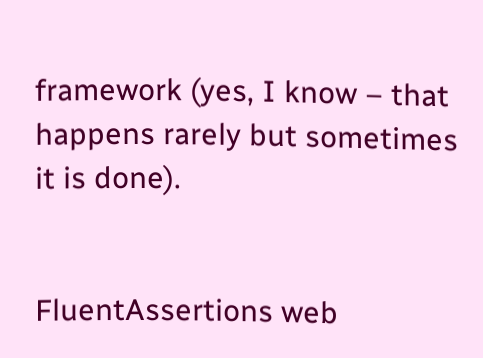framework (yes, I know – that happens rarely but sometimes it is done).


FluentAssertions web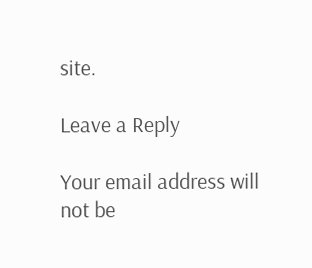site.

Leave a Reply

Your email address will not be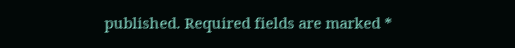published. Required fields are marked *